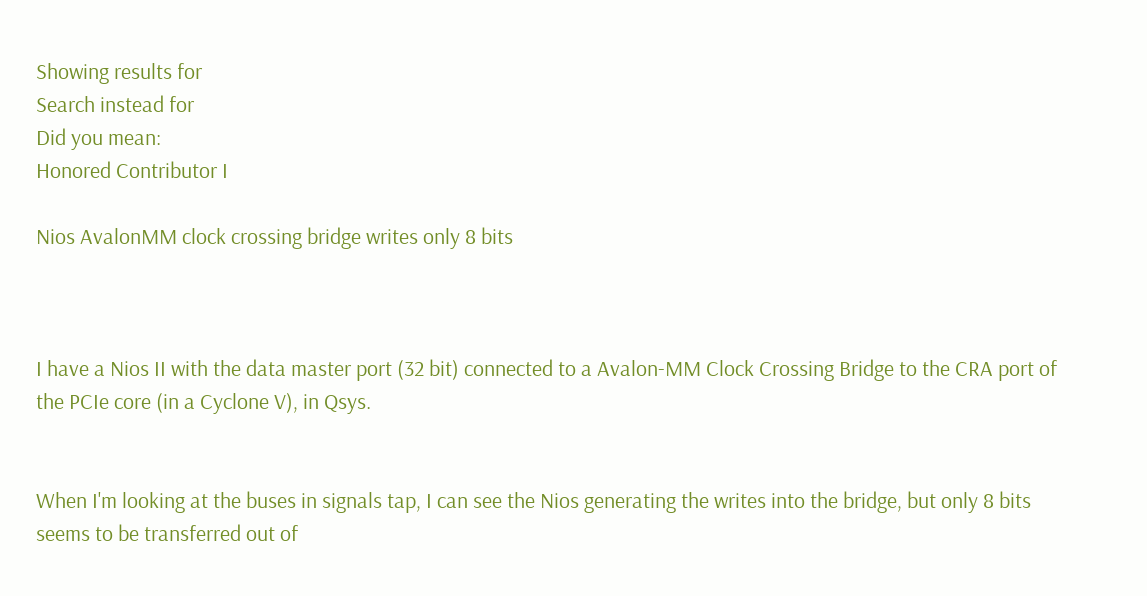Showing results for
Search instead for
Did you mean:
Honored Contributor I

Nios AvalonMM clock crossing bridge writes only 8 bits



I have a Nios II with the data master port (32 bit) connected to a Avalon-MM Clock Crossing Bridge to the CRA port of the PCIe core (in a Cyclone V), in Qsys.


When I'm looking at the buses in signals tap, I can see the Nios generating the writes into the bridge, but only 8 bits seems to be transferred out of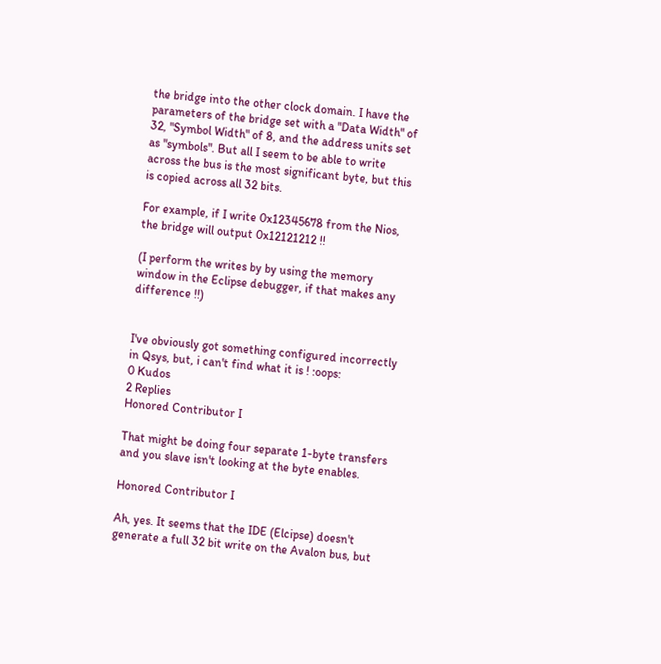the bridge into the other clock domain. I have the parameters of the bridge set with a "Data Width" of 32, "Symbol Width" of 8, and the address units set as "symbols". But all I seem to be able to write across the bus is the most significant byte, but this is copied across all 32 bits.

For example, if I write 0x12345678 from the Nios, the bridge will output 0x12121212 !!

(I perform the writes by by using the memory window in the Eclipse debugger, if that makes any difference !!)


I've obviously got something configured incorrectly in Qsys, but, i can't find what it is ! :oops:
0 Kudos
2 Replies
Honored Contributor I

That might be doing four separate 1-byte transfers and you slave isn't looking at the byte enables.

Honored Contributor I

Ah, yes. It seems that the IDE (Elcipse) doesn't generate a full 32 bit write on the Avalon bus, but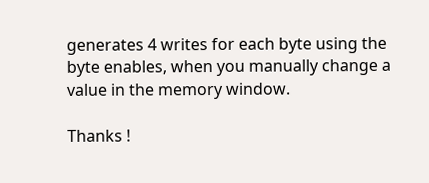generates 4 writes for each byte using the byte enables, when you manually change a value in the memory window.

Thanks !